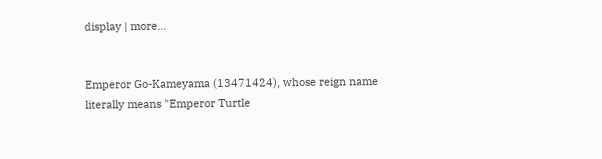display | more...


Emperor Go-Kameyama (13471424), whose reign name literally means "Emperor Turtle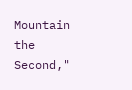Mountain the Second,"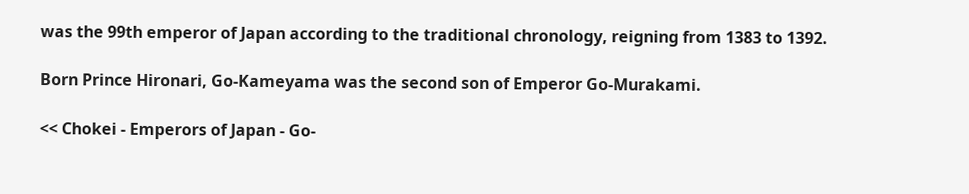was the 99th emperor of Japan according to the traditional chronology, reigning from 1383 to 1392.

Born Prince Hironari, Go-Kameyama was the second son of Emperor Go-Murakami.

<< Chokei - Emperors of Japan - Go-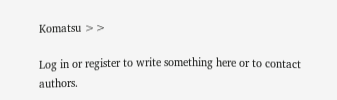Komatsu >>

Log in or register to write something here or to contact authors.